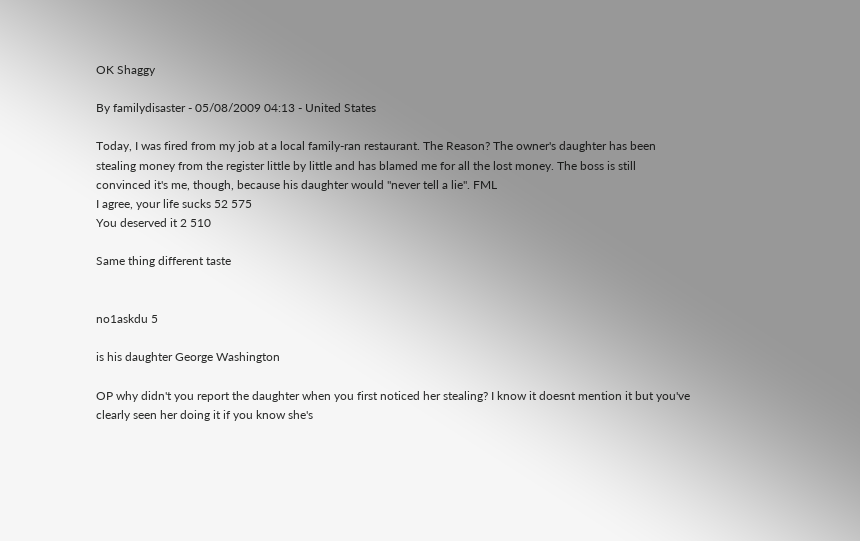OK Shaggy

By familydisaster - 05/08/2009 04:13 - United States

Today, I was fired from my job at a local family-ran restaurant. The Reason? The owner's daughter has been stealing money from the register little by little and has blamed me for all the lost money. The boss is still convinced it's me, though, because his daughter would "never tell a lie". FML
I agree, your life sucks 52 575
You deserved it 2 510

Same thing different taste


no1askdu 5

is his daughter George Washington

OP why didn't you report the daughter when you first noticed her stealing? I know it doesnt mention it but you've clearly seen her doing it if you know she's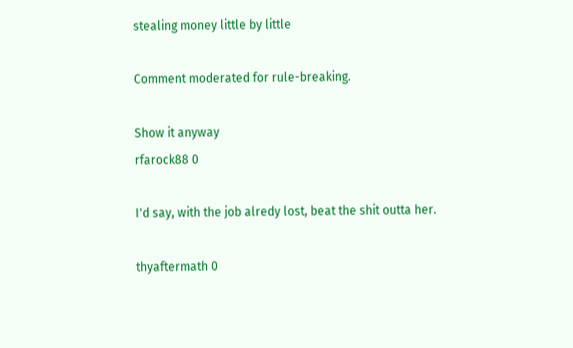stealing money little by little

Comment moderated for rule-breaking.

Show it anyway
rfarock88 0

I'd say, with the job alredy lost, beat the shit outta her.

thyaftermath 0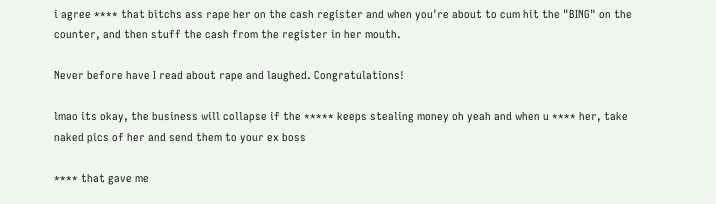i agree **** that bitchs ass rape her on the cash register and when you're about to cum hit the "BING" on the counter, and then stuff the cash from the register in her mouth.

Never before have I read about rape and laughed. Congratulations!

lmao its okay, the business will collapse if the ***** keeps stealing money oh yeah and when u **** her, take naked pics of her and send them to your ex boss

**** that gave me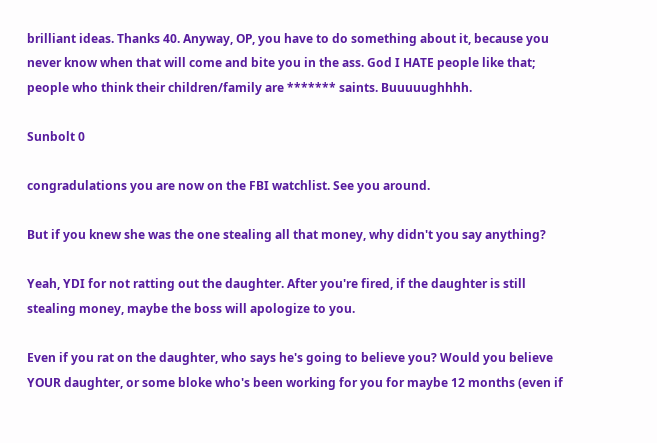brilliant ideas. Thanks 40. Anyway, OP, you have to do something about it, because you never know when that will come and bite you in the ass. God I HATE people like that; people who think their children/family are ******* saints. Buuuuughhhh.

Sunbolt 0

congradulations you are now on the FBI watchlist. See you around.

But if you knew she was the one stealing all that money, why didn't you say anything?

Yeah, YDI for not ratting out the daughter. After you're fired, if the daughter is still stealing money, maybe the boss will apologize to you.

Even if you rat on the daughter, who says he's going to believe you? Would you believe YOUR daughter, or some bloke who's been working for you for maybe 12 months (even if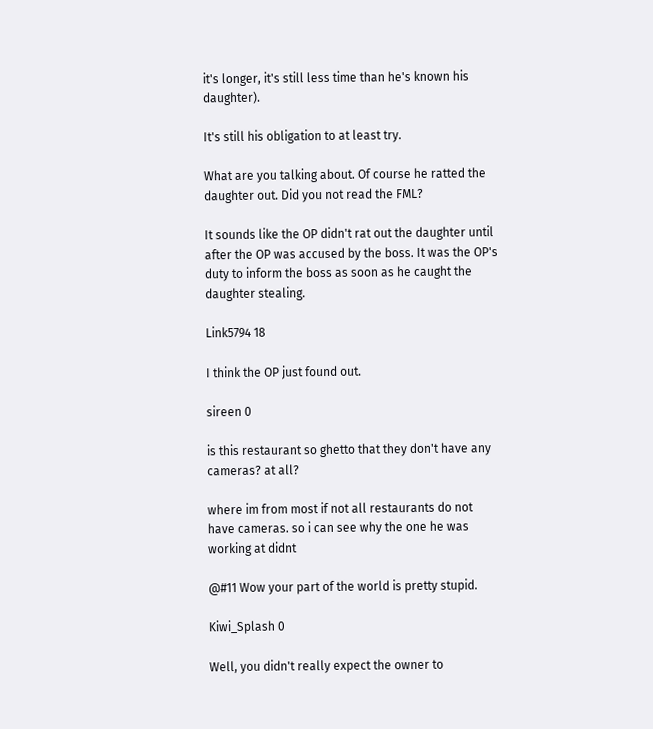it's longer, it's still less time than he's known his daughter).

It's still his obligation to at least try.

What are you talking about. Of course he ratted the daughter out. Did you not read the FML?

It sounds like the OP didn't rat out the daughter until after the OP was accused by the boss. It was the OP's duty to inform the boss as soon as he caught the daughter stealing.

Link5794 18

I think the OP just found out.

sireen 0

is this restaurant so ghetto that they don't have any cameras? at all?

where im from most if not all restaurants do not have cameras. so i can see why the one he was working at didnt

@#11 Wow your part of the world is pretty stupid.

Kiwi_Splash 0

Well, you didn't really expect the owner to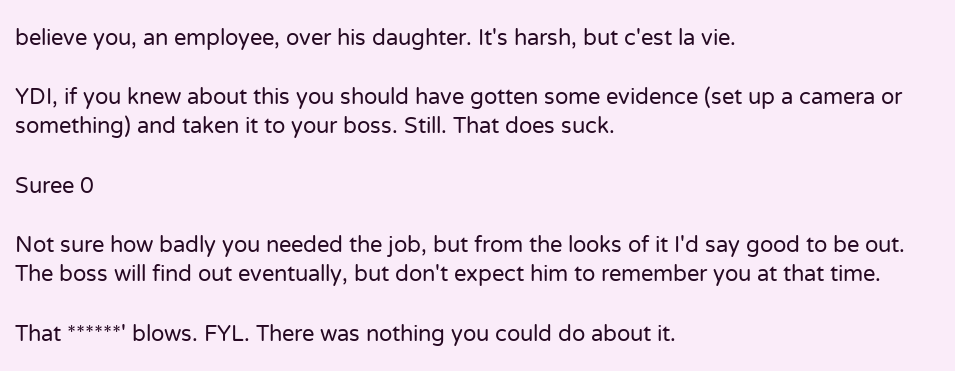believe you, an employee, over his daughter. It's harsh, but c'est la vie.

YDI, if you knew about this you should have gotten some evidence (set up a camera or something) and taken it to your boss. Still. That does suck.

Suree 0

Not sure how badly you needed the job, but from the looks of it I'd say good to be out. The boss will find out eventually, but don't expect him to remember you at that time.

That ******' blows. FYL. There was nothing you could do about it.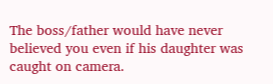The boss/father would have never believed you even if his daughter was caught on camera.